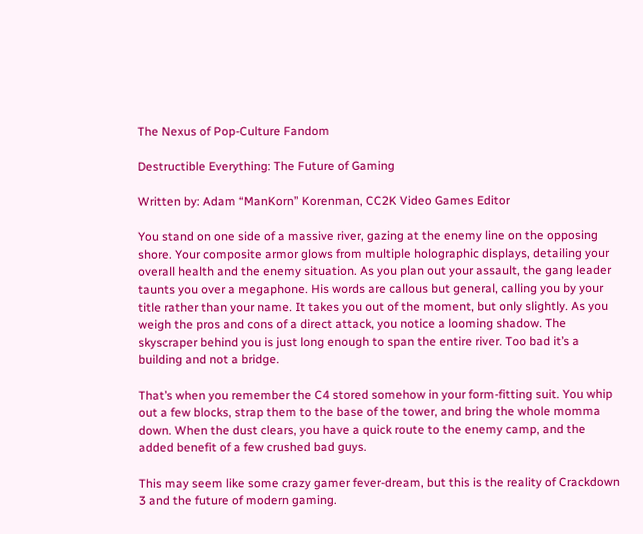The Nexus of Pop-Culture Fandom

Destructible Everything: The Future of Gaming

Written by: Adam “ManKorn” Korenman, CC2K Video Games Editor

You stand on one side of a massive river, gazing at the enemy line on the opposing shore. Your composite armor glows from multiple holographic displays, detailing your overall health and the enemy situation. As you plan out your assault, the gang leader taunts you over a megaphone. His words are callous but general, calling you by your title rather than your name. It takes you out of the moment, but only slightly. As you weigh the pros and cons of a direct attack, you notice a looming shadow. The skyscraper behind you is just long enough to span the entire river. Too bad it’s a building and not a bridge.

That’s when you remember the C4 stored somehow in your form-fitting suit. You whip out a few blocks, strap them to the base of the tower, and bring the whole momma down. When the dust clears, you have a quick route to the enemy camp, and the added benefit of a few crushed bad guys.

This may seem like some crazy gamer fever-dream, but this is the reality of Crackdown 3 and the future of modern gaming.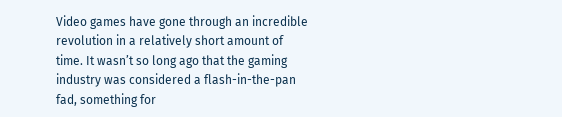Video games have gone through an incredible revolution in a relatively short amount of time. It wasn’t so long ago that the gaming industry was considered a flash-in-the-pan fad, something for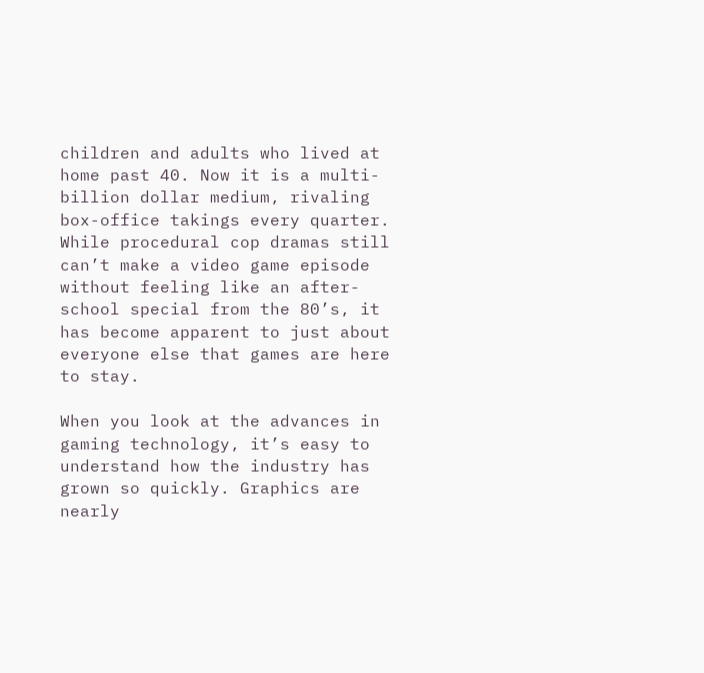children and adults who lived at home past 40. Now it is a multi-billion dollar medium, rivaling box-office takings every quarter. While procedural cop dramas still can’t make a video game episode without feeling like an after-school special from the 80’s, it has become apparent to just about everyone else that games are here to stay.

When you look at the advances in gaming technology, it’s easy to understand how the industry has grown so quickly. Graphics are nearly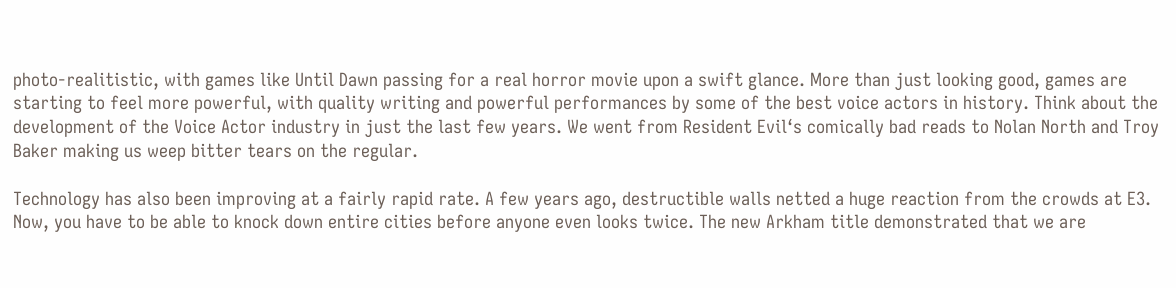photo-realitistic, with games like Until Dawn passing for a real horror movie upon a swift glance. More than just looking good, games are starting to feel more powerful, with quality writing and powerful performances by some of the best voice actors in history. Think about the development of the Voice Actor industry in just the last few years. We went from Resident Evil‘s comically bad reads to Nolan North and Troy Baker making us weep bitter tears on the regular.

Technology has also been improving at a fairly rapid rate. A few years ago, destructible walls netted a huge reaction from the crowds at E3. Now, you have to be able to knock down entire cities before anyone even looks twice. The new Arkham title demonstrated that we are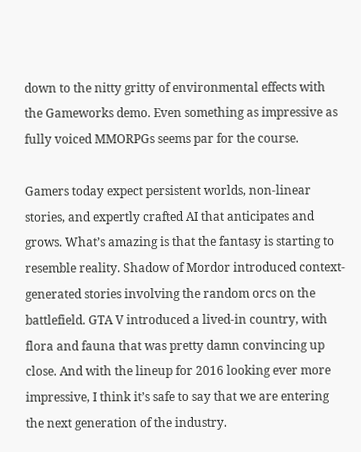down to the nitty gritty of environmental effects with the Gameworks demo. Even something as impressive as fully voiced MMORPGs seems par for the course.

Gamers today expect persistent worlds, non-linear stories, and expertly crafted AI that anticipates and grows. What’s amazing is that the fantasy is starting to resemble reality. Shadow of Mordor introduced context-generated stories involving the random orcs on the battlefield. GTA V introduced a lived-in country, with flora and fauna that was pretty damn convincing up close. And with the lineup for 2016 looking ever more impressive, I think it’s safe to say that we are entering the next generation of the industry.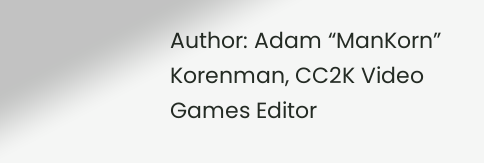Author: Adam “ManKorn” Korenman, CC2K Video Games Editor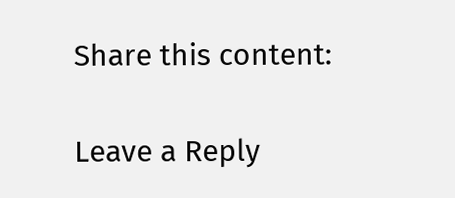Share this content:

Leave a Reply